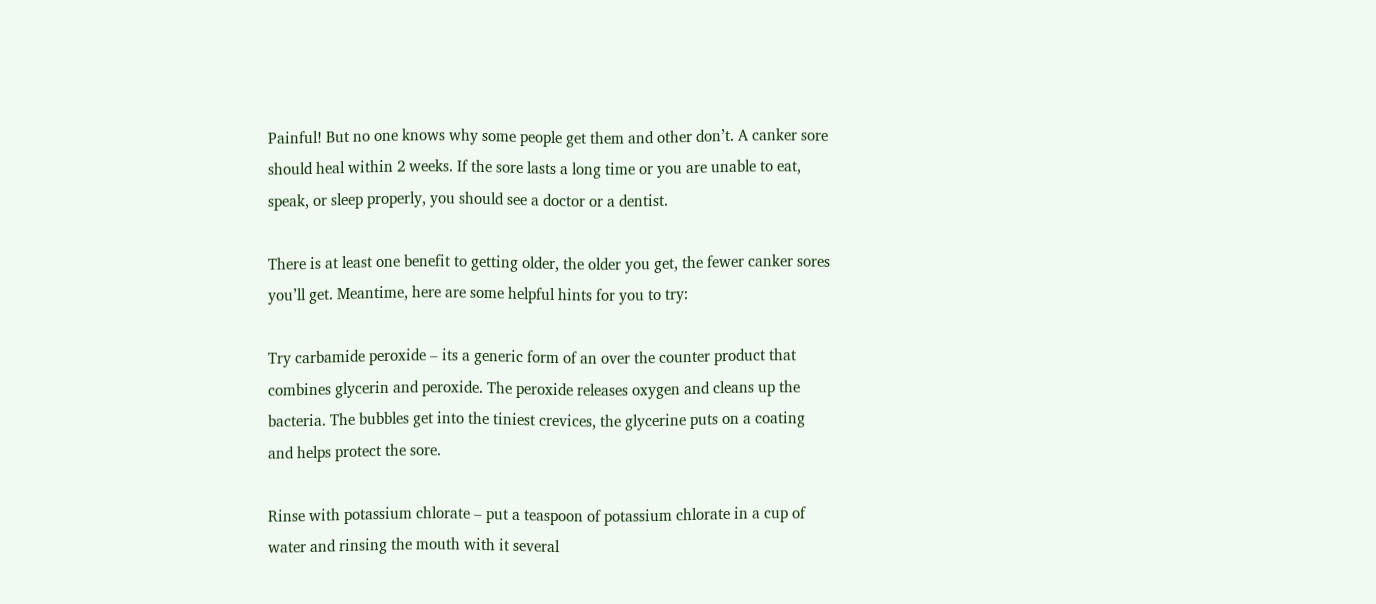Painful! But no one knows why some people get them and other don’t. A canker sore should heal within 2 weeks. If the sore lasts a long time or you are unable to eat, speak, or sleep properly, you should see a doctor or a dentist.

There is at least one benefit to getting older, the older you get, the fewer canker sores you’ll get. Meantime, here are some helpful hints for you to try:

Try carbamide peroxide – its a generic form of an over the counter product that combines glycerin and peroxide. The peroxide releases oxygen and cleans up the bacteria. The bubbles get into the tiniest crevices, the glycerine puts on a coating and helps protect the sore.

Rinse with potassium chlorate – put a teaspoon of potassium chlorate in a cup of water and rinsing the mouth with it several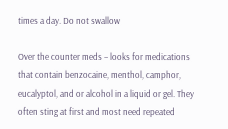times a day. Do not swallow

Over the counter meds – looks for medications that contain benzocaine, menthol, camphor, eucalyptol, and or alcohol in a liquid or gel. They often sting at first and most need repeated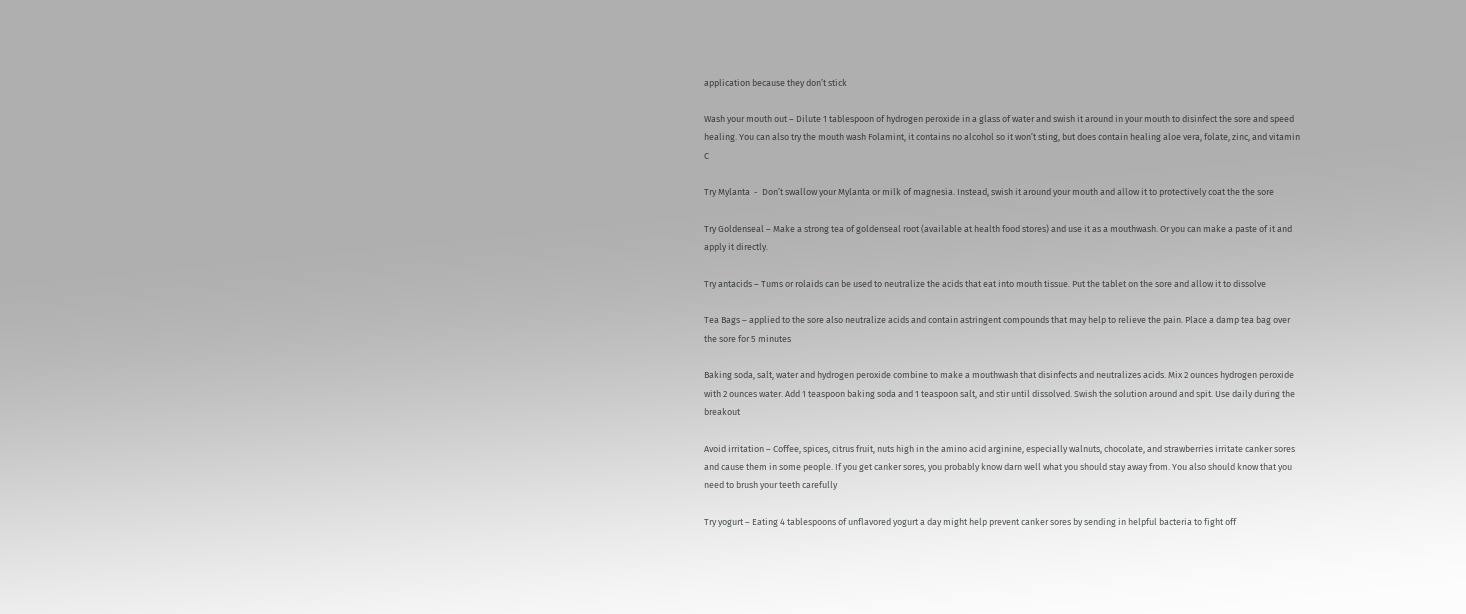application because they don’t stick

Wash your mouth out – Dilute 1 tablespoon of hydrogen peroxide in a glass of water and swish it around in your mouth to disinfect the sore and speed healing. You can also try the mouth wash Folamint, it contains no alcohol so it won’t sting, but does contain healing aloe vera, folate, zinc, and vitamin C

Try Mylanta  -  Don’t swallow your Mylanta or milk of magnesia. Instead, swish it around your mouth and allow it to protectively coat the the sore

Try Goldenseal – Make a strong tea of goldenseal root (available at health food stores) and use it as a mouthwash. Or you can make a paste of it and apply it directly.

Try antacids – Tums or rolaids can be used to neutralize the acids that eat into mouth tissue. Put the tablet on the sore and allow it to dissolve

Tea Bags – applied to the sore also neutralize acids and contain astringent compounds that may help to relieve the pain. Place a damp tea bag over the sore for 5 minutes

Baking soda, salt, water and hydrogen peroxide combine to make a mouthwash that disinfects and neutralizes acids. Mix 2 ounces hydrogen peroxide with 2 ounces water. Add 1 teaspoon baking soda and 1 teaspoon salt, and stir until dissolved. Swish the solution around and spit. Use daily during the breakout

Avoid irritation – Coffee, spices, citrus fruit, nuts high in the amino acid arginine, especially walnuts, chocolate, and strawberries irritate canker sores and cause them in some people. If you get canker sores, you probably know darn well what you should stay away from. You also should know that you need to brush your teeth carefully

Try yogurt – Eating 4 tablespoons of unflavored yogurt a day might help prevent canker sores by sending in helpful bacteria to fight off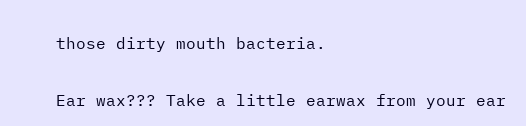those dirty mouth bacteria.

Ear wax??? Take a little earwax from your ear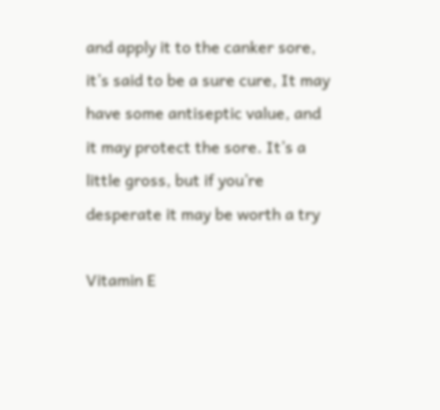and apply it to the canker sore, it’s said to be a sure cure, It may have some antiseptic value, and it may protect the sore. It’s a little gross, but if you’re desperate it may be worth a try

Vitamin E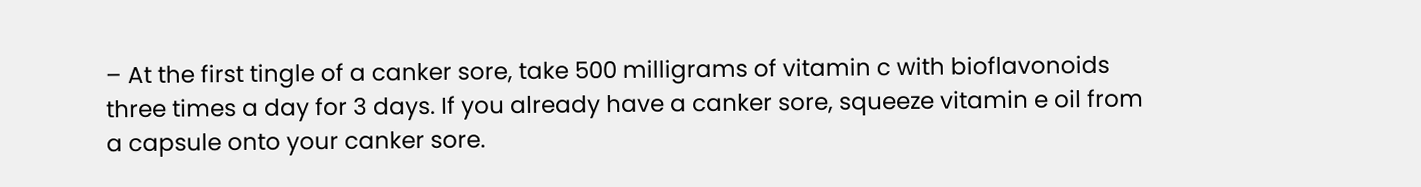– At the first tingle of a canker sore, take 500 milligrams of vitamin c with bioflavonoids three times a day for 3 days. If you already have a canker sore, squeeze vitamin e oil from a capsule onto your canker sore.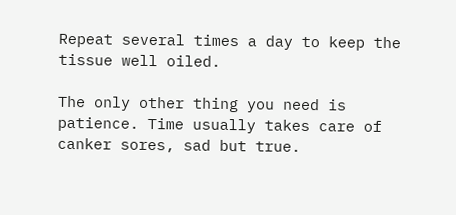Repeat several times a day to keep the tissue well oiled.

The only other thing you need is patience. Time usually takes care of canker sores, sad but true.